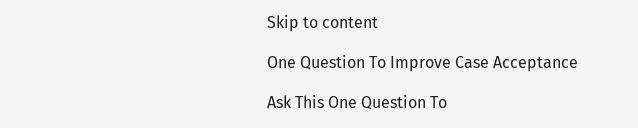Skip to content

One Question To Improve Case Acceptance

Ask This One Question To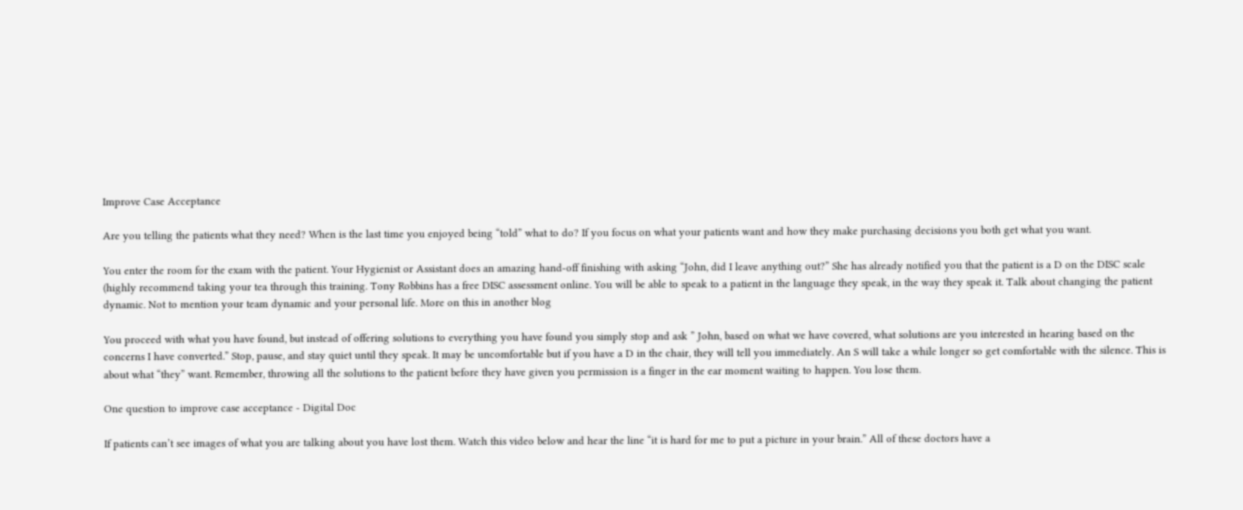Improve Case Acceptance

Are you telling the patients what they need? When is the last time you enjoyed being “told” what to do? If you focus on what your patients want and how they make purchasing decisions you both get what you want.

You enter the room for the exam with the patient. Your Hygienist or Assistant does an amazing hand-off finishing with asking “John, did I leave anything out?” She has already notified you that the patient is a D on the DISC scale (highly recommend taking your tea through this training. Tony Robbins has a free DISC assessment online. You will be able to speak to a patient in the language they speak, in the way they speak it. Talk about changing the patient dynamic. Not to mention your team dynamic and your personal life. More on this in another blog

You proceed with what you have found, but instead of offering solutions to everything you have found you simply stop and ask ” John, based on what we have covered, what solutions are you interested in hearing based on the concerns I have converted.” Stop, pause, and stay quiet until they speak. It may be uncomfortable but if you have a D in the chair, they will tell you immediately. An S will take a while longer so get comfortable with the silence. This is about what “they” want. Remember, throwing all the solutions to the patient before they have given you permission is a finger in the ear moment waiting to happen. You lose them.

One question to improve case acceptance - Digital Doc

If patients can’t see images of what you are talking about you have lost them. Watch this video below and hear the line “it is hard for me to put a picture in your brain.” All of these doctors have a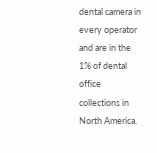dental camera in every operator and are in the 1% of dental office collections in North America.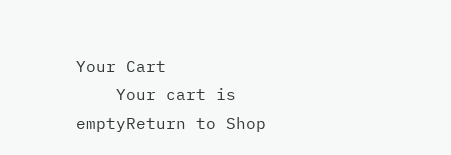Your Cart
    Your cart is emptyReturn to Shop